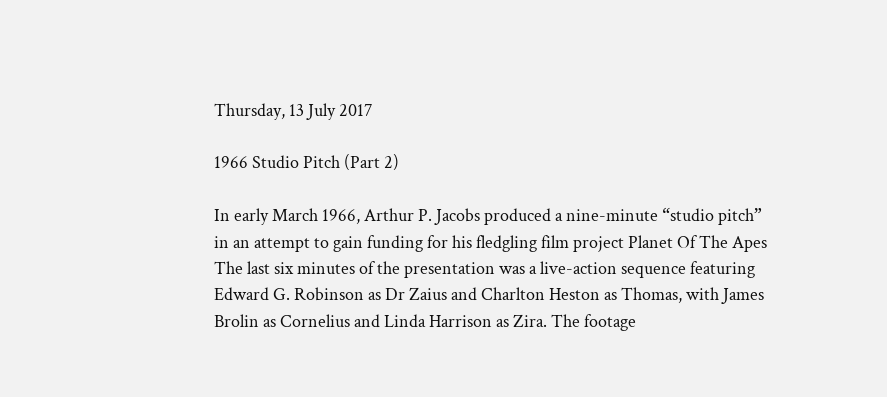Thursday, 13 July 2017

1966 Studio Pitch (Part 2)

In early March 1966, Arthur P. Jacobs produced a nine-minute “studio pitch” in an attempt to gain funding for his fledgling film project Planet Of The Apes
The last six minutes of the presentation was a live-action sequence featuring Edward G. Robinson as Dr Zaius and Charlton Heston as Thomas, with James Brolin as Cornelius and Linda Harrison as Zira. The footage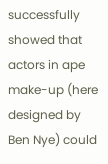successfully showed that actors in ape make-up (here designed by Ben Nye) could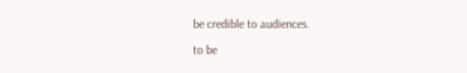be credible to audiences.

to be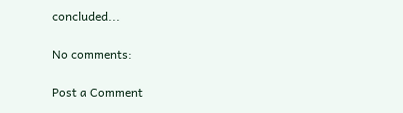concluded...

No comments:

Post a Comment